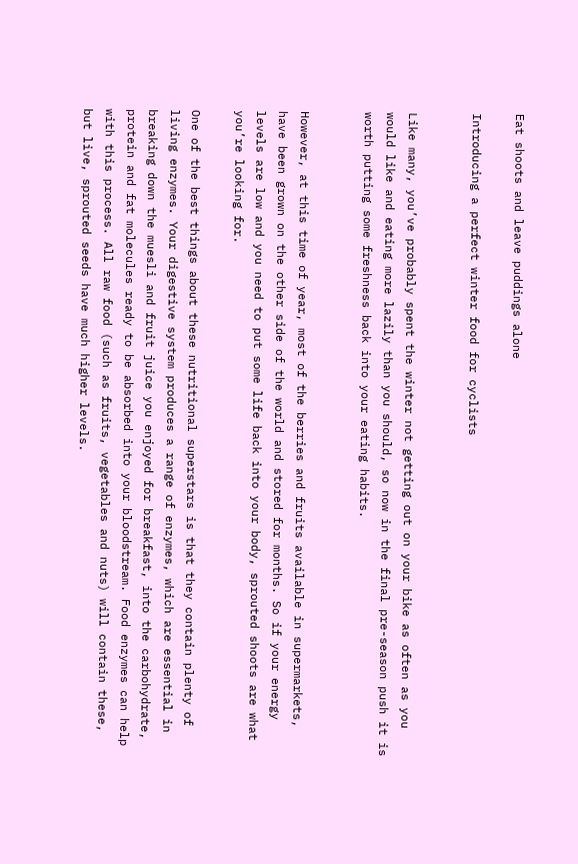Eat shoots and leave puddings alone

Introducing a perfect winter food for cyclists


Like many, you’ve probably spent the winter not getting out on your bike as often as you would like and eating more lazily than you should, so now in the final pre-season push it is worth putting some freshness back into your eating habits.


However, at this time of year, most of the berries and fruits available in supermarkets, have been grown on the other side of the world and stored for months. So if your energy levels are low and you need to put some life back into your body, sprouted shoots are what you’re looking for.

One of the best things about these nutritional superstars is that they contain plenty of living enzymes. Your digestive system produces a range of enzymes, which are essential in breaking down the muesli and fruit juice you enjoyed for breakfast, into the carbohydrate, protein and fat molecules ready to be absorbed into your bloodstream. Food enzymes can help with this process. All raw food (such as fruits, vegetables and nuts) will contain these, but live, sprouted seeds have much higher levels.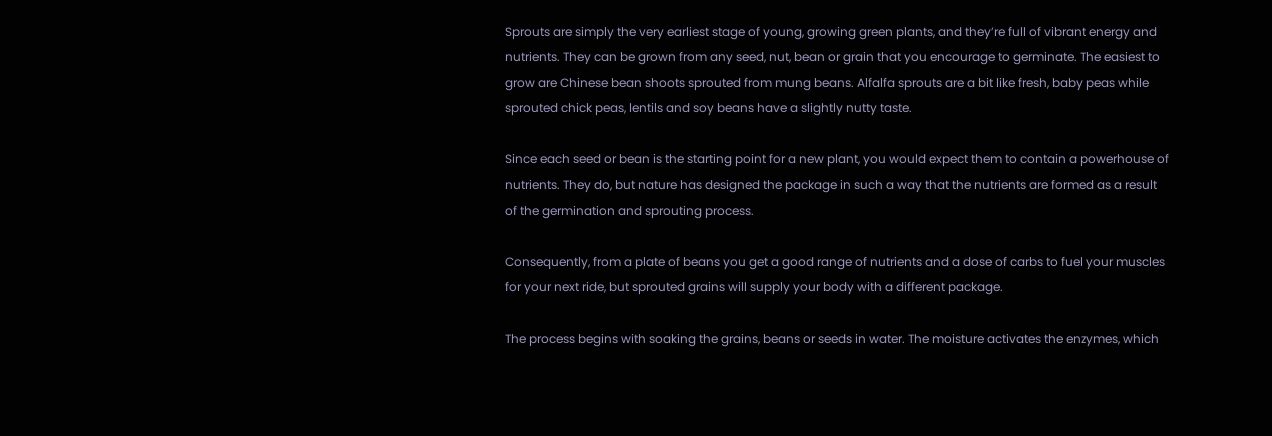Sprouts are simply the very earliest stage of young, growing green plants, and they’re full of vibrant energy and nutrients. They can be grown from any seed, nut, bean or grain that you encourage to germinate. The easiest to grow are Chinese bean shoots sprouted from mung beans. Alfalfa sprouts are a bit like fresh, baby peas while sprouted chick peas, lentils and soy beans have a slightly nutty taste.

Since each seed or bean is the starting point for a new plant, you would expect them to contain a powerhouse of nutrients. They do, but nature has designed the package in such a way that the nutrients are formed as a result of the germination and sprouting process.

Consequently, from a plate of beans you get a good range of nutrients and a dose of carbs to fuel your muscles for your next ride, but sprouted grains will supply your body with a different package.

The process begins with soaking the grains, beans or seeds in water. The moisture activates the enzymes, which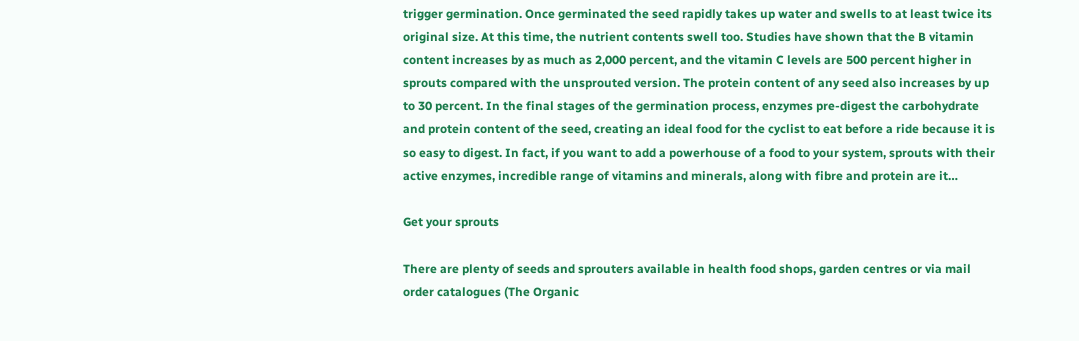trigger germination. Once germinated the seed rapidly takes up water and swells to at least twice its original size. At this time, the nutrient contents swell too. Studies have shown that the B vitamin content increases by as much as 2,000 percent, and the vitamin C levels are 500 percent higher in sprouts compared with the unsprouted version. The protein content of any seed also increases by up to 30 percent. In the final stages of the germination process, enzymes pre-digest the carbohydrate and protein content of the seed, creating an ideal food for the cyclist to eat before a ride because it is so easy to digest. In fact, if you want to add a powerhouse of a food to your system, sprouts with their active enzymes, incredible range of vitamins and minerals, along with fibre and protein are it…

Get your sprouts

There are plenty of seeds and sprouters available in health food shops, garden centres or via mail order catalogues (The Organic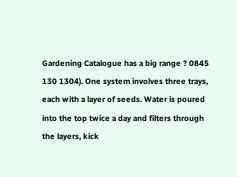Gardening Catalogue has a big range ? 0845 130 1304). One system involves three trays, each with a layer of seeds. Water is poured into the top twice a day and filters through the layers, kick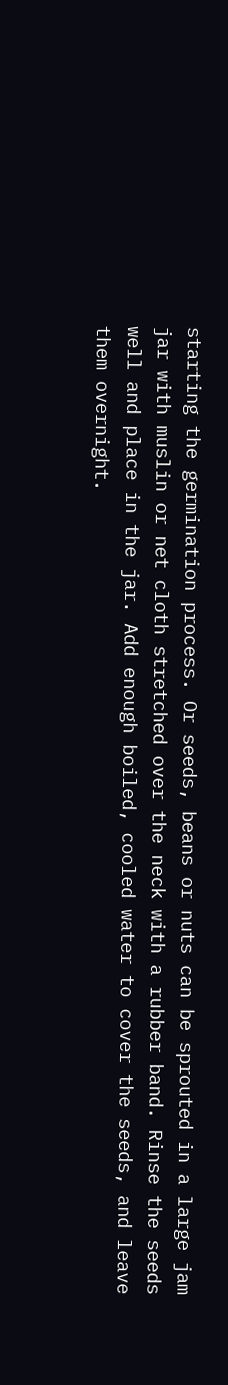starting the germination process. Or seeds, beans or nuts can be sprouted in a large jam jar with muslin or net cloth stretched over the neck with a rubber band. Rinse the seeds well and place in the jar. Add enough boiled, cooled water to cover the seeds, and leave them overnight.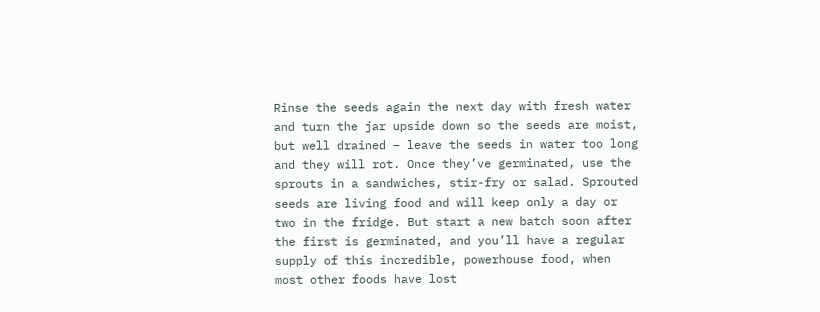Rinse the seeds again the next day with fresh water and turn the jar upside down so the seeds are moist, but well drained – leave the seeds in water too long and they will rot. Once they’ve germinated, use the sprouts in a sandwiches, stir-fry or salad. Sprouted seeds are living food and will keep only a day or two in the fridge. But start a new batch soon after the first is germinated, and you’ll have a regular supply of this incredible, powerhouse food, when most other foods have lost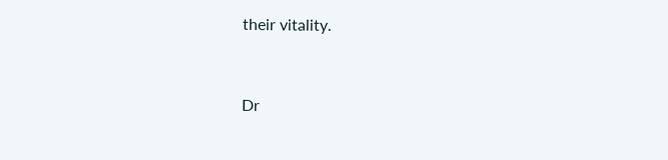their vitality.


Dr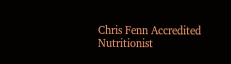Chris Fenn Accredited Nutritionist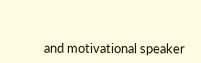and motivational speaker